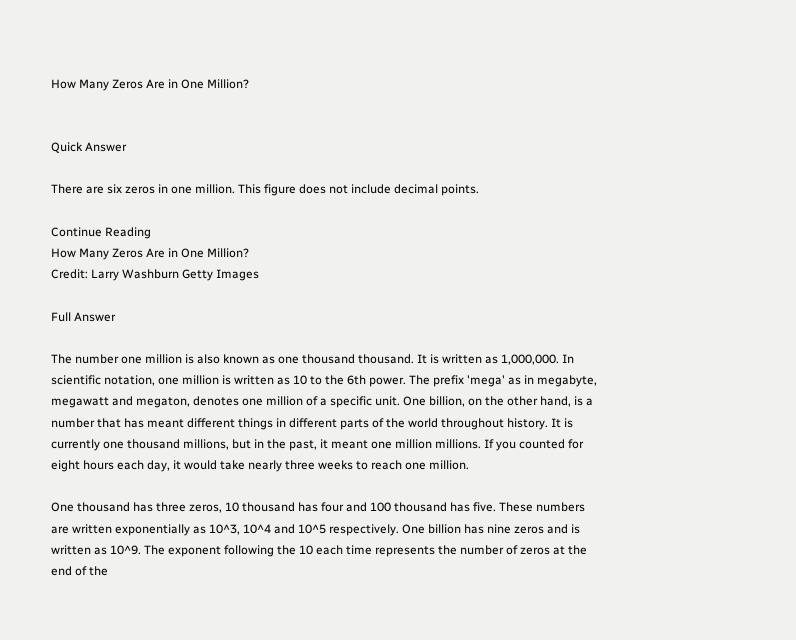How Many Zeros Are in One Million?


Quick Answer

There are six zeros in one million. This figure does not include decimal points.

Continue Reading
How Many Zeros Are in One Million?
Credit: Larry Washburn Getty Images

Full Answer

The number one million is also known as one thousand thousand. It is written as 1,000,000. In scientific notation, one million is written as 10 to the 6th power. The prefix 'mega' as in megabyte, megawatt and megaton, denotes one million of a specific unit. One billion, on the other hand, is a number that has meant different things in different parts of the world throughout history. It is currently one thousand millions, but in the past, it meant one million millions. If you counted for eight hours each day, it would take nearly three weeks to reach one million.

One thousand has three zeros, 10 thousand has four and 100 thousand has five. These numbers are written exponentially as 10^3, 10^4 and 10^5 respectively. One billion has nine zeros and is written as 10^9. The exponent following the 10 each time represents the number of zeros at the end of the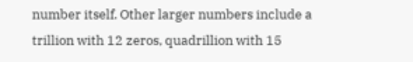number itself. Other larger numbers include a trillion with 12 zeros, quadrillion with 15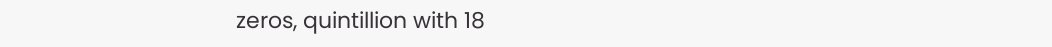zeros, quintillion with 18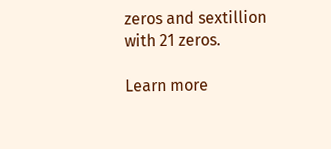zeros and sextillion with 21 zeros.

Learn more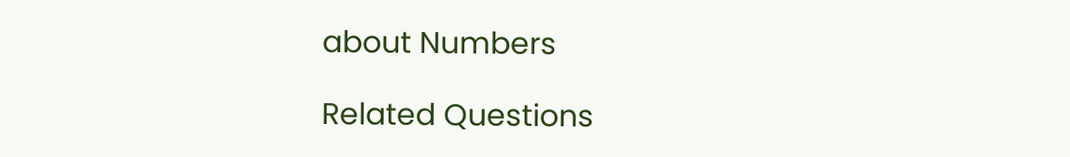about Numbers

Related Questions